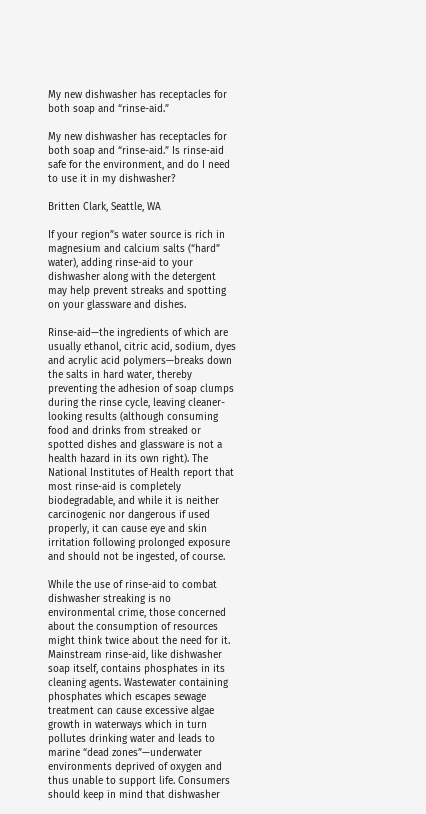My new dishwasher has receptacles for both soap and “rinse-aid.”

My new dishwasher has receptacles for both soap and “rinse-aid.” Is rinse-aid safe for the environment, and do I need to use it in my dishwasher?

Britten Clark, Seattle, WA

If your region”s water source is rich in magnesium and calcium salts (“hard” water), adding rinse-aid to your dishwasher along with the detergent may help prevent streaks and spotting on your glassware and dishes.

Rinse-aid—the ingredients of which are usually ethanol, citric acid, sodium, dyes and acrylic acid polymers—breaks down the salts in hard water, thereby preventing the adhesion of soap clumps during the rinse cycle, leaving cleaner-looking results (although consuming food and drinks from streaked or spotted dishes and glassware is not a health hazard in its own right). The National Institutes of Health report that most rinse-aid is completely biodegradable, and while it is neither carcinogenic nor dangerous if used properly, it can cause eye and skin irritation following prolonged exposure and should not be ingested, of course.

While the use of rinse-aid to combat dishwasher streaking is no environmental crime, those concerned about the consumption of resources might think twice about the need for it. Mainstream rinse-aid, like dishwasher soap itself, contains phosphates in its cleaning agents. Wastewater containing phosphates which escapes sewage treatment can cause excessive algae growth in waterways which in turn pollutes drinking water and leads to marine “dead zones”—underwater environments deprived of oxygen and thus unable to support life. Consumers should keep in mind that dishwasher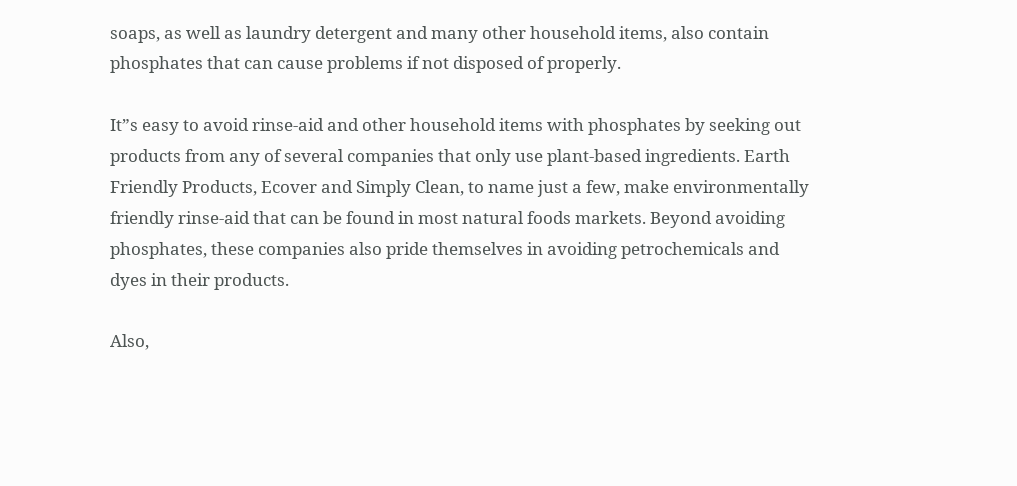soaps, as well as laundry detergent and many other household items, also contain phosphates that can cause problems if not disposed of properly.

It”s easy to avoid rinse-aid and other household items with phosphates by seeking out products from any of several companies that only use plant-based ingredients. Earth Friendly Products, Ecover and Simply Clean, to name just a few, make environmentally friendly rinse-aid that can be found in most natural foods markets. Beyond avoiding phosphates, these companies also pride themselves in avoiding petrochemicals and dyes in their products.

Also,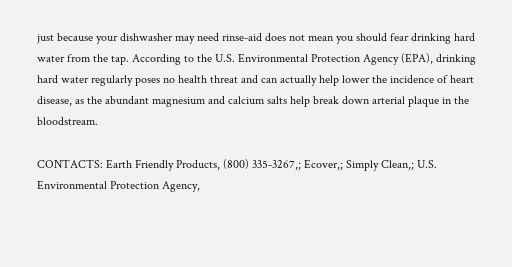just because your dishwasher may need rinse-aid does not mean you should fear drinking hard water from the tap. According to the U.S. Environmental Protection Agency (EPA), drinking hard water regularly poses no health threat and can actually help lower the incidence of heart disease, as the abundant magnesium and calcium salts help break down arterial plaque in the bloodstream.

CONTACTS: Earth Friendly Products, (800) 335-3267,; Ecover,; Simply Clean,; U.S. Environmental Protection Agency,